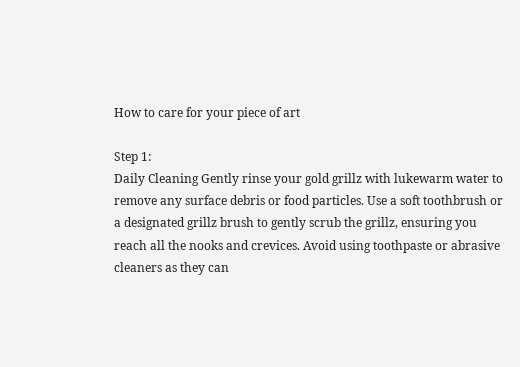How to care for your piece of art

Step 1:
Daily Cleaning Gently rinse your gold grillz with lukewarm water to remove any surface debris or food particles. Use a soft toothbrush or a designated grillz brush to gently scrub the grillz, ensuring you reach all the nooks and crevices. Avoid using toothpaste or abrasive cleaners as they can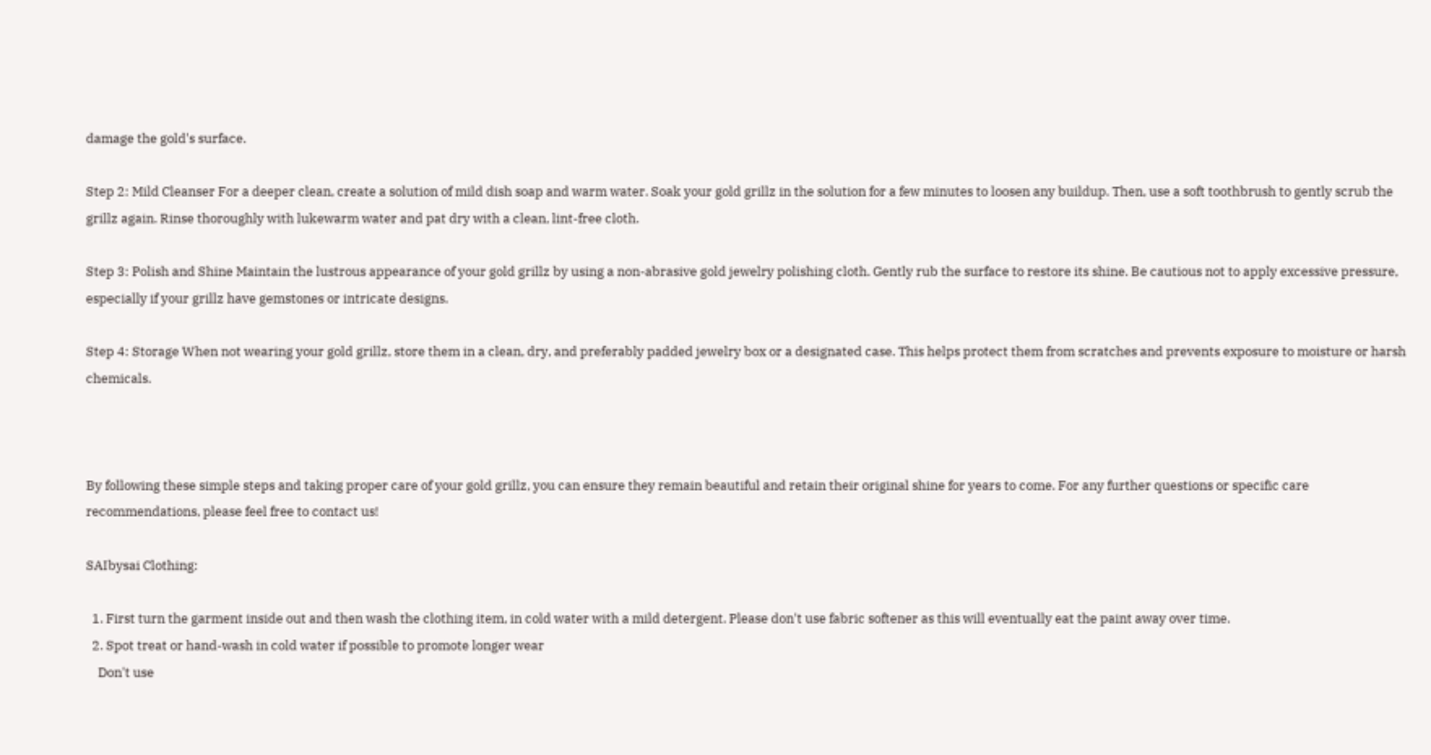damage the gold's surface.

Step 2: Mild Cleanser For a deeper clean, create a solution of mild dish soap and warm water. Soak your gold grillz in the solution for a few minutes to loosen any buildup. Then, use a soft toothbrush to gently scrub the grillz again. Rinse thoroughly with lukewarm water and pat dry with a clean, lint-free cloth.

Step 3: Polish and Shine Maintain the lustrous appearance of your gold grillz by using a non-abrasive gold jewelry polishing cloth. Gently rub the surface to restore its shine. Be cautious not to apply excessive pressure, especially if your grillz have gemstones or intricate designs.

Step 4: Storage When not wearing your gold grillz, store them in a clean, dry, and preferably padded jewelry box or a designated case. This helps protect them from scratches and prevents exposure to moisture or harsh chemicals.



By following these simple steps and taking proper care of your gold grillz, you can ensure they remain beautiful and retain their original shine for years to come. For any further questions or specific care recommendations, please feel free to contact us!

SAIbysai Clothing:

  1. First turn the garment inside out and then wash the clothing item, in cold water with a mild detergent. Please don't use fabric softener as this will eventually eat the paint away over time.
  2. Spot treat or hand-wash in cold water if possible to promote longer wear
    Don't use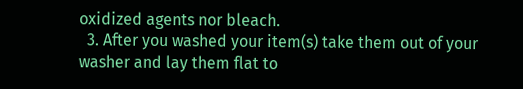oxidized agents nor bleach.
  3. After you washed your item(s) take them out of your washer and lay them flat to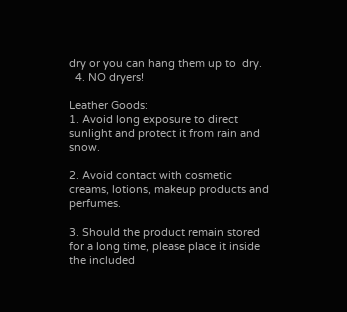dry or you can hang them up to  dry.
  4. NO dryers!

Leather Goods:
1. Avoid long exposure to direct sunlight and protect it from rain and snow.

2. Avoid contact with cosmetic creams, lotions, makeup products and perfumes.

3. Should the product remain stored for a long time, please place it inside the included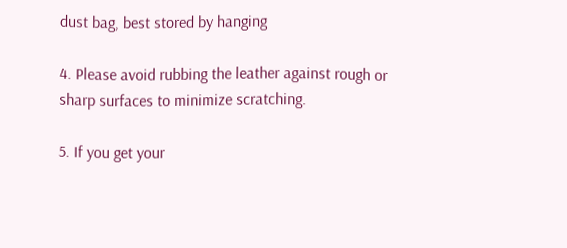dust bag, best stored by hanging

4. Please avoid rubbing the leather against rough or sharp surfaces to minimize scratching.

5. If you get your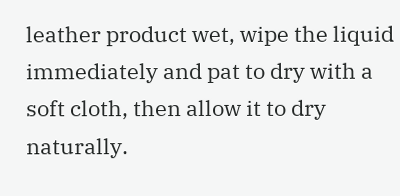leather product wet, wipe the liquid immediately and pat to dry with a soft cloth, then allow it to dry naturally.